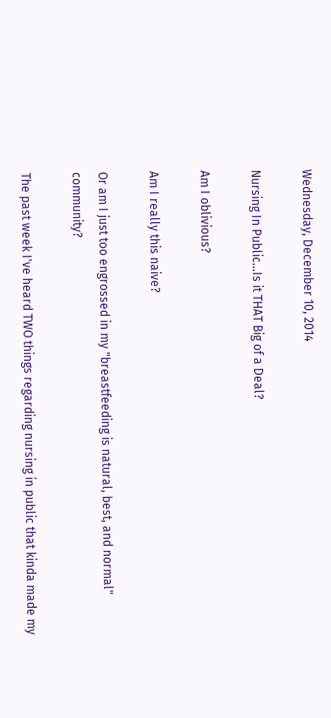Wednesday, December 10, 2014

Nursing In Public...Is it THAT Big of a Deal?

Am I oblivious?

Am I really this naive?

Or am I just too engrossed in my "breastfeeding is natural, best, and normal" community?

The past week I've heard TWO things regarding nursing in public that kinda made my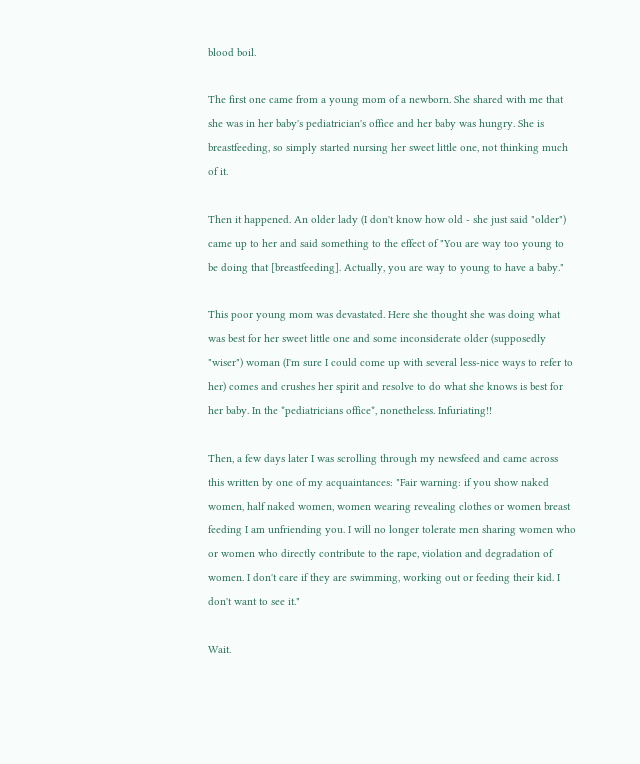blood boil.

The first one came from a young mom of a newborn. She shared with me that she was in her baby's pediatrician's office and her baby was hungry. She is breastfeeding, so simply started nursing her sweet little one, not thinking much of it.

Then it happened. An older lady (I don't know how old - she just said "older") came up to her and said something to the effect of "You are way too young to be doing that [breastfeeding]. Actually, you are way to young to have a baby."

This poor young mom was devastated. Here she thought she was doing what was best for her sweet little one and some inconsiderate older (supposedly "wiser") woman (I'm sure I could come up with several less-nice ways to refer to her) comes and crushes her spirit and resolve to do what she knows is best for her baby. In the *pediatricians office*, nonetheless. Infuriating!!

Then, a few days later I was scrolling through my newsfeed and came across this written by one of my acquaintances: "Fair warning: if you show naked women, half naked women, women wearing revealing clothes or women breast feeding I am unfriending you. I will no longer tolerate men sharing women who or women who directly contribute to the rape, violation and degradation of women. I don't care if they are swimming, working out or feeding their kid. I don't want to see it."

Wait.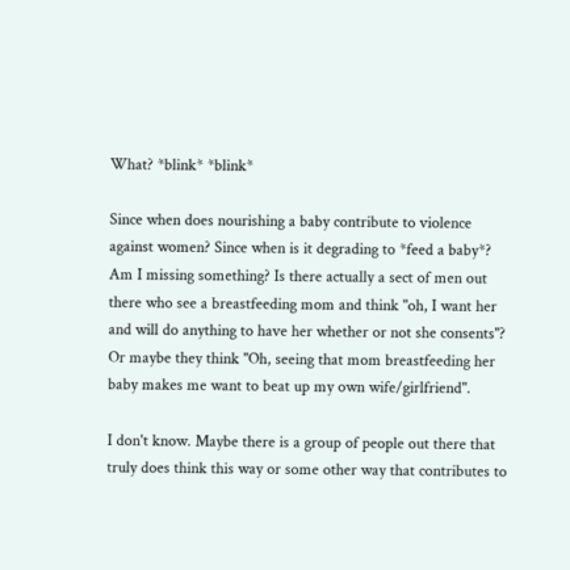What? *blink* *blink*

Since when does nourishing a baby contribute to violence against women? Since when is it degrading to *feed a baby*? Am I missing something? Is there actually a sect of men out there who see a breastfeeding mom and think "oh, I want her and will do anything to have her whether or not she consents"? Or maybe they think "Oh, seeing that mom breastfeeding her baby makes me want to beat up my own wife/girlfriend".

I don't know. Maybe there is a group of people out there that truly does think this way or some other way that contributes to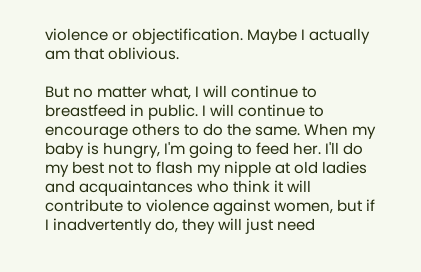violence or objectification. Maybe I actually am that oblivious.

But no matter what, I will continue to breastfeed in public. I will continue to encourage others to do the same. When my baby is hungry, I'm going to feed her. I'll do my best not to flash my nipple at old ladies and acquaintances who think it will contribute to violence against women, but if I inadvertently do, they will just need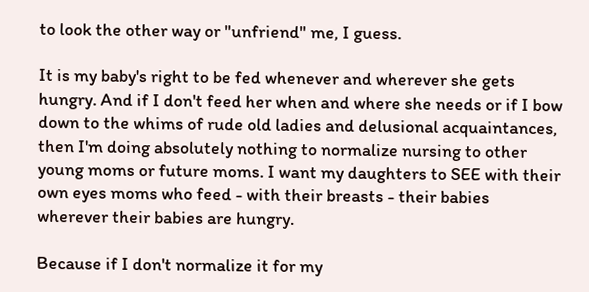to look the other way or "unfriend" me, I guess.

It is my baby's right to be fed whenever and wherever she gets hungry. And if I don't feed her when and where she needs or if I bow down to the whims of rude old ladies and delusional acquaintances, then I'm doing absolutely nothing to normalize nursing to other young moms or future moms. I want my daughters to SEE with their own eyes moms who feed - with their breasts - their babies wherever their babies are hungry.

Because if I don't normalize it for my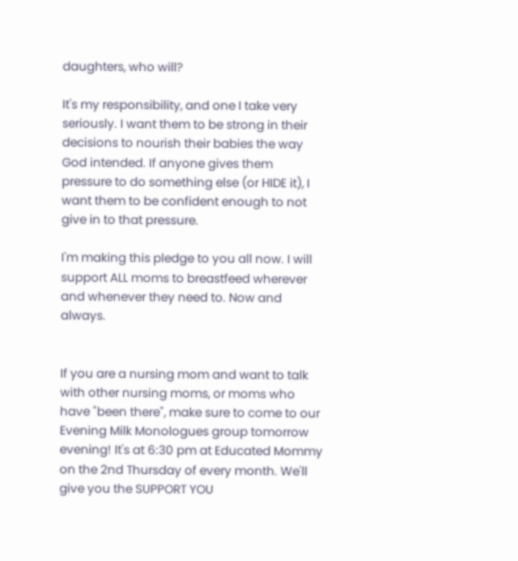daughters, who will?

It's my responsibility, and one I take very seriously. I want them to be strong in their decisions to nourish their babies the way God intended. If anyone gives them pressure to do something else (or HIDE it), I want them to be confident enough to not give in to that pressure.

I'm making this pledge to you all now. I will support ALL moms to breastfeed wherever and whenever they need to. Now and always.


If you are a nursing mom and want to talk with other nursing moms, or moms who have "been there", make sure to come to our Evening Milk Monologues group tomorrow evening! It's at 6:30 pm at Educated Mommy on the 2nd Thursday of every month. We'll give you the SUPPORT YOU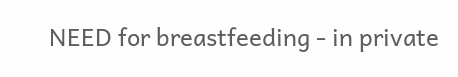NEED for breastfeeding - in private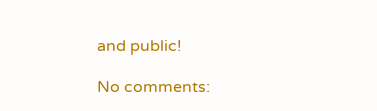and public!

No comments: